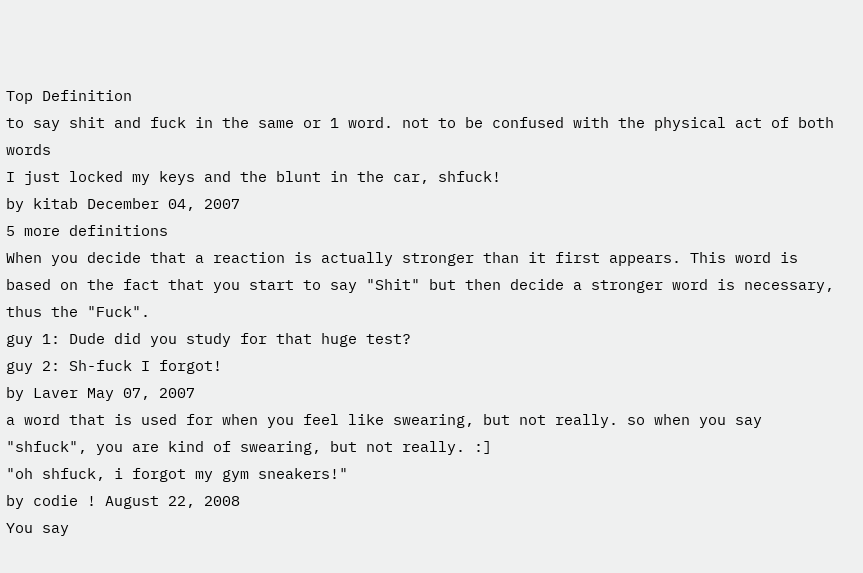Top Definition
to say shit and fuck in the same or 1 word. not to be confused with the physical act of both words
I just locked my keys and the blunt in the car, shfuck!
by kitab December 04, 2007
5 more definitions
When you decide that a reaction is actually stronger than it first appears. This word is based on the fact that you start to say "Shit" but then decide a stronger word is necessary, thus the "Fuck".
guy 1: Dude did you study for that huge test?
guy 2: Sh-fuck I forgot!
by Laver May 07, 2007
a word that is used for when you feel like swearing, but not really. so when you say "shfuck", you are kind of swearing, but not really. :]
"oh shfuck, i forgot my gym sneakers!"
by codie ! August 22, 2008
You say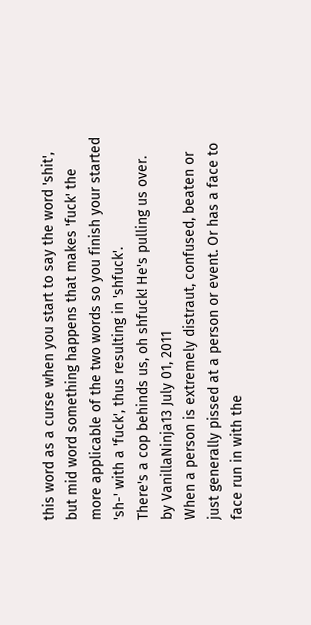this word as a curse when you start to say the word 'shit', but mid word something happens that makes 'fuck' the more applicable of the two words so you finish your started 'sh-' with a 'fuck', thus resulting in 'shfuck'.
There's a cop behinds us, oh shfuck! He's pulling us over.
by VanillaNinja13 July 01, 2011
When a person is extremely distraut, confused, beaten or just generally pissed at a person or event. Or has a face to face run in with the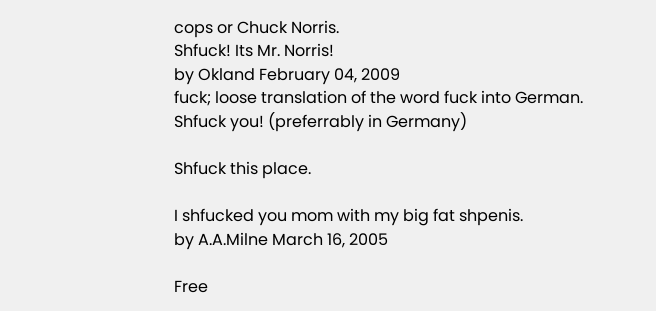cops or Chuck Norris.
Shfuck! Its Mr. Norris!
by Okland February 04, 2009
fuck; loose translation of the word fuck into German.
Shfuck you! (preferrably in Germany)

Shfuck this place.

I shfucked you mom with my big fat shpenis.
by A.A.Milne March 16, 2005

Free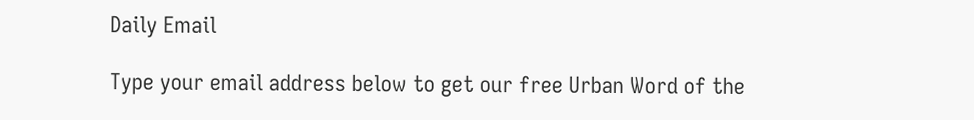Daily Email

Type your email address below to get our free Urban Word of the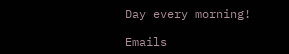Day every morning!

Emails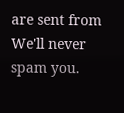are sent from We'll never spam you.